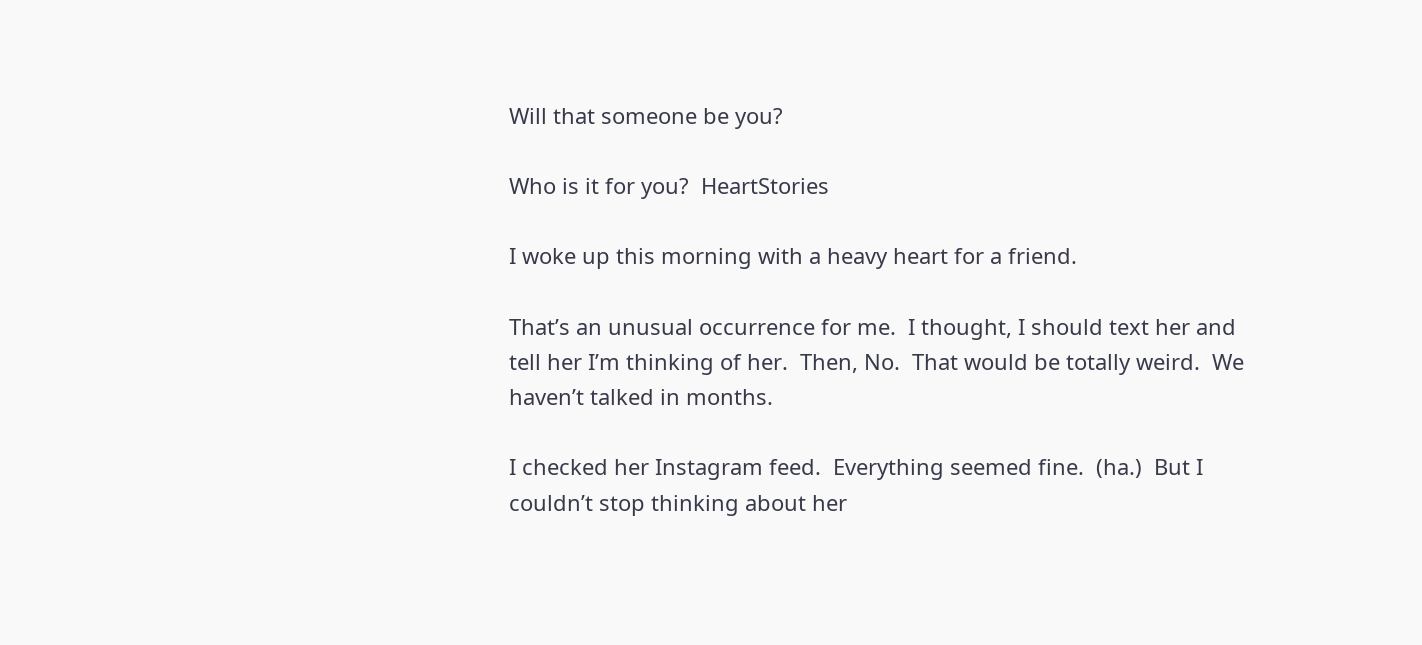Will that someone be you?

Who is it for you?  HeartStories

I woke up this morning with a heavy heart for a friend.

That’s an unusual occurrence for me.  I thought, I should text her and tell her I’m thinking of her.  Then, No.  That would be totally weird.  We haven’t talked in months.

I checked her Instagram feed.  Everything seemed fine.  (ha.)  But I couldn’t stop thinking about her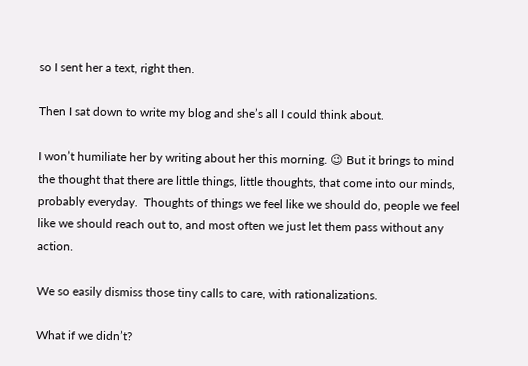so I sent her a text, right then.

Then I sat down to write my blog and she’s all I could think about.

I won’t humiliate her by writing about her this morning. 😉 But it brings to mind the thought that there are little things, little thoughts, that come into our minds, probably everyday.  Thoughts of things we feel like we should do, people we feel like we should reach out to, and most often we just let them pass without any action.

We so easily dismiss those tiny calls to care, with rationalizations.

What if we didn’t?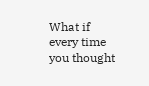What if every time you thought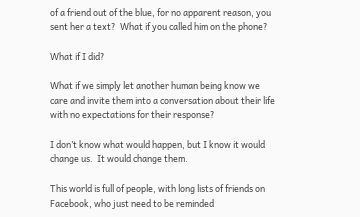of a friend out of the blue, for no apparent reason, you sent her a text?  What if you called him on the phone?

What if I did?

What if we simply let another human being know we care and invite them into a conversation about their life with no expectations for their response?

I don’t know what would happen, but I know it would change us.  It would change them.

This world is full of people, with long lists of friends on Facebook, who just need to be reminded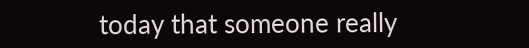today that someone really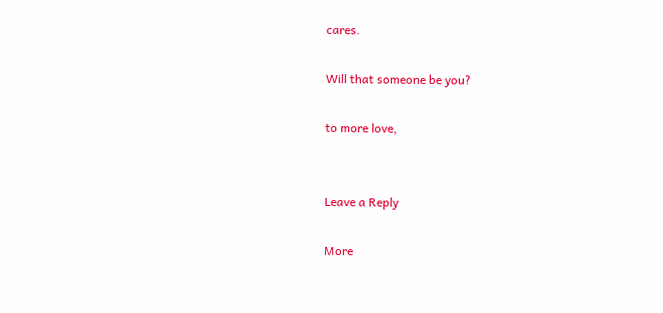cares.

Will that someone be you?

to more love,


Leave a Reply

More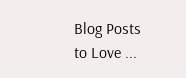Blog Posts
to Love ...